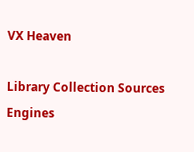VX Heaven

Library Collection Sources Engines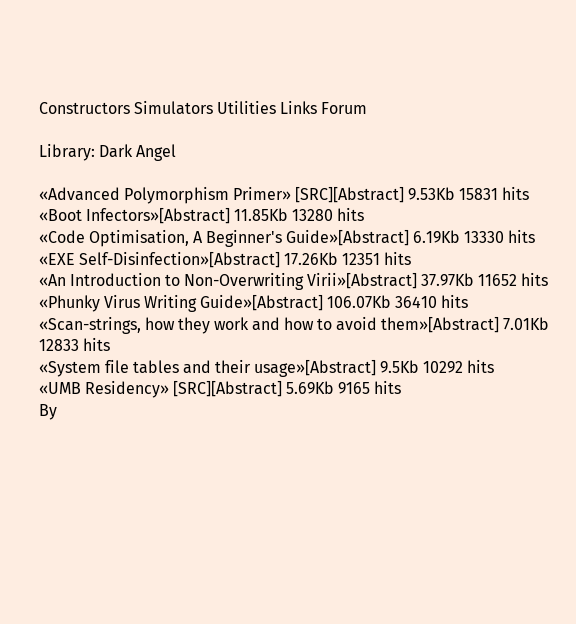Constructors Simulators Utilities Links Forum

Library: Dark Angel

«Advanced Polymorphism Primer» [SRC][Abstract] 9.53Kb 15831 hits
«Boot Infectors»[Abstract] 11.85Kb 13280 hits
«Code Optimisation, A Beginner's Guide»[Abstract] 6.19Kb 13330 hits
«EXE Self-Disinfection»[Abstract] 17.26Kb 12351 hits
«An Introduction to Non-Overwriting Virii»[Abstract] 37.97Kb 11652 hits
«Phunky Virus Writing Guide»[Abstract] 106.07Kb 36410 hits
«Scan-strings, how they work and how to avoid them»[Abstract] 7.01Kb 12833 hits
«System file tables and their usage»[Abstract] 9.5Kb 10292 hits
«UMB Residency» [SRC][Abstract] 5.69Kb 9165 hits
By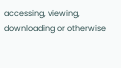accessing, viewing, downloading or otherwise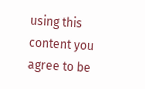using this content you agree to be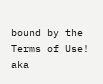bound by the Terms of Use! aka